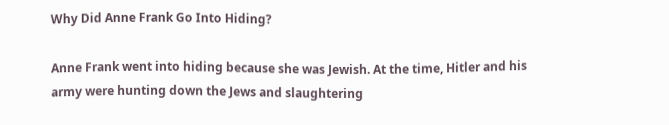Why Did Anne Frank Go Into Hiding?

Anne Frank went into hiding because she was Jewish. At the time, Hitler and his army were hunting down the Jews and slaughtering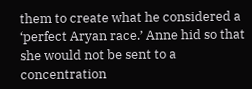them to create what he considered a ‘perfect Aryan race.’ Anne hid so that she would not be sent to a concentration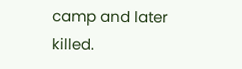camp and later killed.